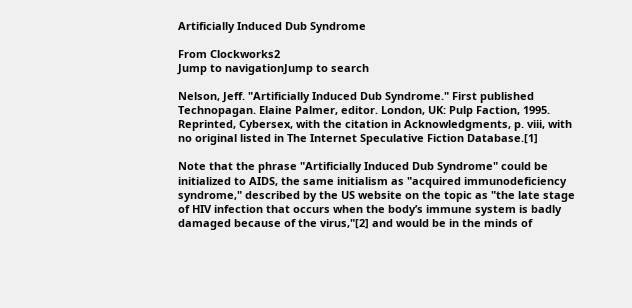Artificially Induced Dub Syndrome

From Clockworks2
Jump to navigationJump to search

Nelson, Jeff. "Artificially Induced Dub Syndrome." First published Technopagan. Elaine Palmer, editor. London, UK: Pulp Faction, 1995. Reprinted, Cybersex, with the citation in Acknowledgments, p. viii, with no original listed in The Internet Speculative Fiction Database.[1]

Note that the phrase "Artificially Induced Dub Syndrome" could be initialized to AIDS, the same initialism as "acquired immunodeficiency syndrome," described by the US website on the topic as "the late stage of HIV infection that occurs when the body’s immune system is badly damaged because of the virus,"[2] and would be in the minds of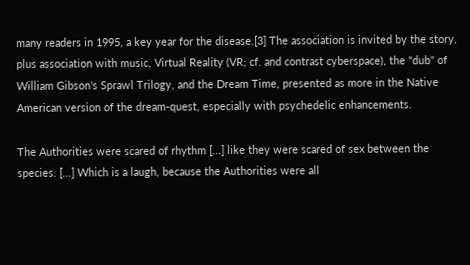many readers in 1995, a key year for the disease.[3] The association is invited by the story, plus association with music, Virtual Reality (VR; cf. and contrast cyberspace), the "dub" of William Gibson's Sprawl Trilogy, and the Dream Time, presented as more in the Native American version of the dream-quest, especially with psychedelic enhancements.

The Authorities were scared of rhythm [...] like they were scared of sex between the species. [...] Which is a laugh, because the Authorities were all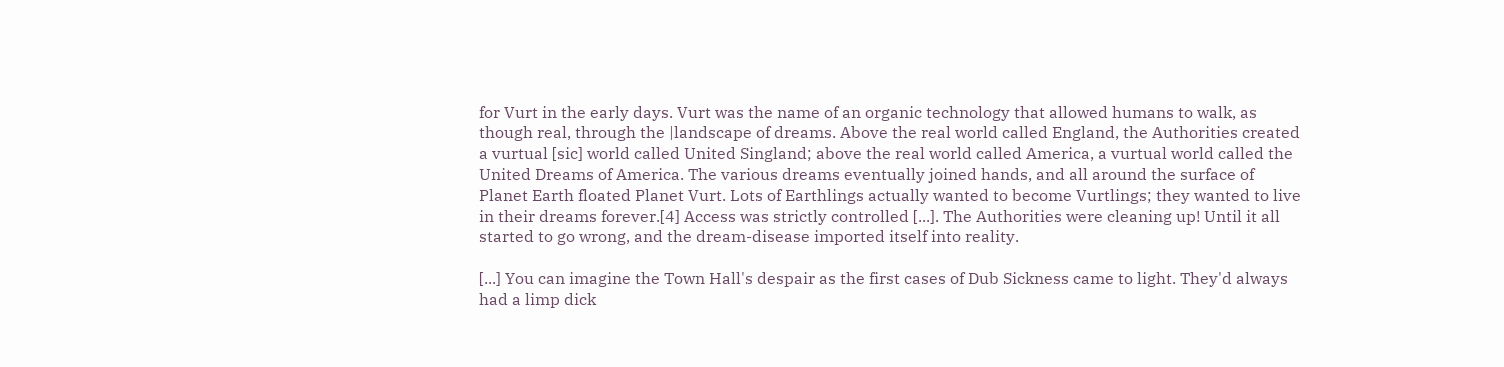for Vurt in the early days. Vurt was the name of an organic technology that allowed humans to walk, as though real, through the |landscape of dreams. Above the real world called England, the Authorities created a vurtual [sic] world called United Singland; above the real world called America, a vurtual world called the United Dreams of America. The various dreams eventually joined hands, and all around the surface of Planet Earth floated Planet Vurt. Lots of Earthlings actually wanted to become Vurtlings; they wanted to live in their dreams forever.[4] Access was strictly controlled [...]. The Authorities were cleaning up! Until it all started to go wrong, and the dream-disease imported itself into reality.

[...] You can imagine the Town Hall's despair as the first cases of Dub Sickness came to light. They'd always had a limp dick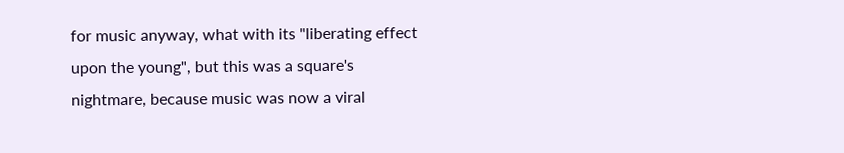for music anyway, what with its "liberating effect upon the young", but this was a square's nightmare, because music was now a viral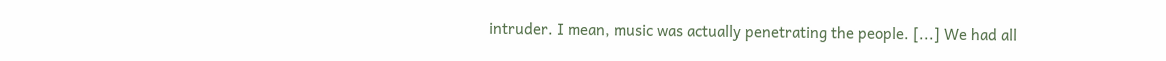intruder. I mean, music was actually penetrating the people. [...] We had all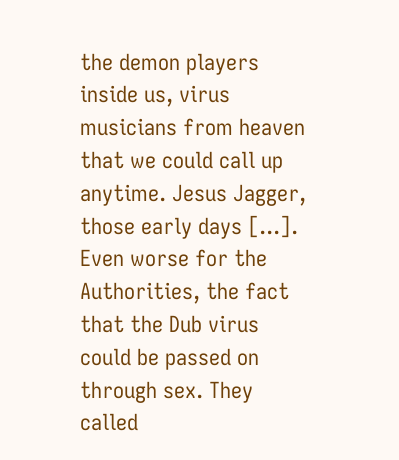the demon players inside us, virus musicians from heaven that we could call up anytime. Jesus Jagger, those early days [...]. Even worse for the Authorities, the fact that the Dub virus could be passed on through sex. They called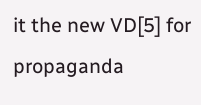it the new VD[5] for propaganda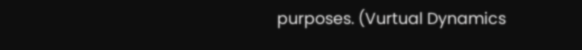purposes. (Vurtual Dynamics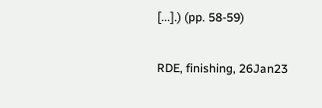[...].) (pp. 58-59)

RDE, finishing, 26Jan23